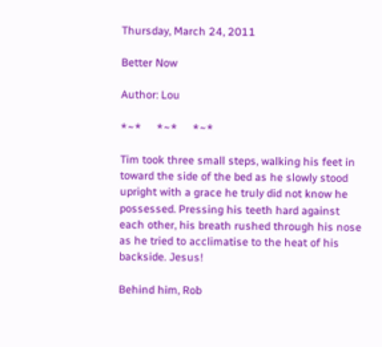Thursday, March 24, 2011

Better Now

Author: Lou

*~*     *~*     *~*

Tim took three small steps, walking his feet in toward the side of the bed as he slowly stood upright with a grace he truly did not know he possessed. Pressing his teeth hard against each other, his breath rushed through his nose as he tried to acclimatise to the heat of his backside. Jesus!

Behind him, Rob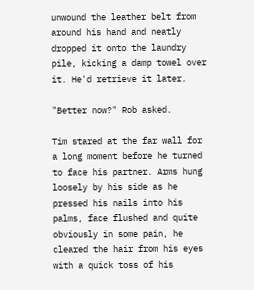unwound the leather belt from around his hand and neatly dropped it onto the laundry pile, kicking a damp towel over it. He'd retrieve it later.

"Better now?" Rob asked.

Tim stared at the far wall for a long moment before he turned to face his partner. Arms hung loosely by his side as he pressed his nails into his palms, face flushed and quite obviously in some pain, he cleared the hair from his eyes with a quick toss of his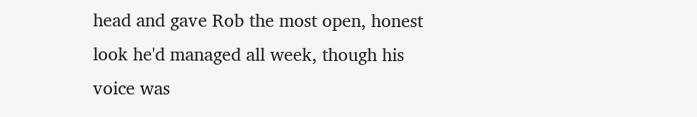head and gave Rob the most open, honest look he'd managed all week, though his voice was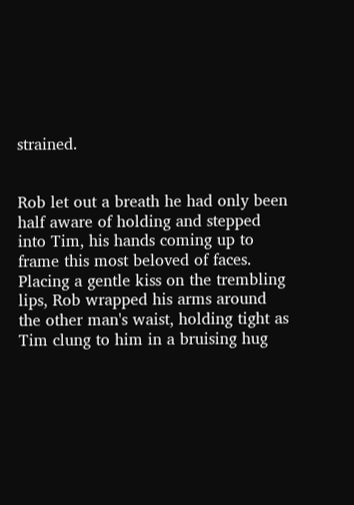strained.


Rob let out a breath he had only been half aware of holding and stepped into Tim, his hands coming up to frame this most beloved of faces. Placing a gentle kiss on the trembling lips, Rob wrapped his arms around the other man's waist, holding tight as Tim clung to him in a bruising hug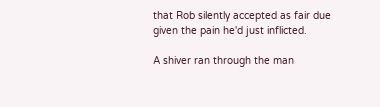that Rob silently accepted as fair due given the pain he'd just inflicted.

A shiver ran through the man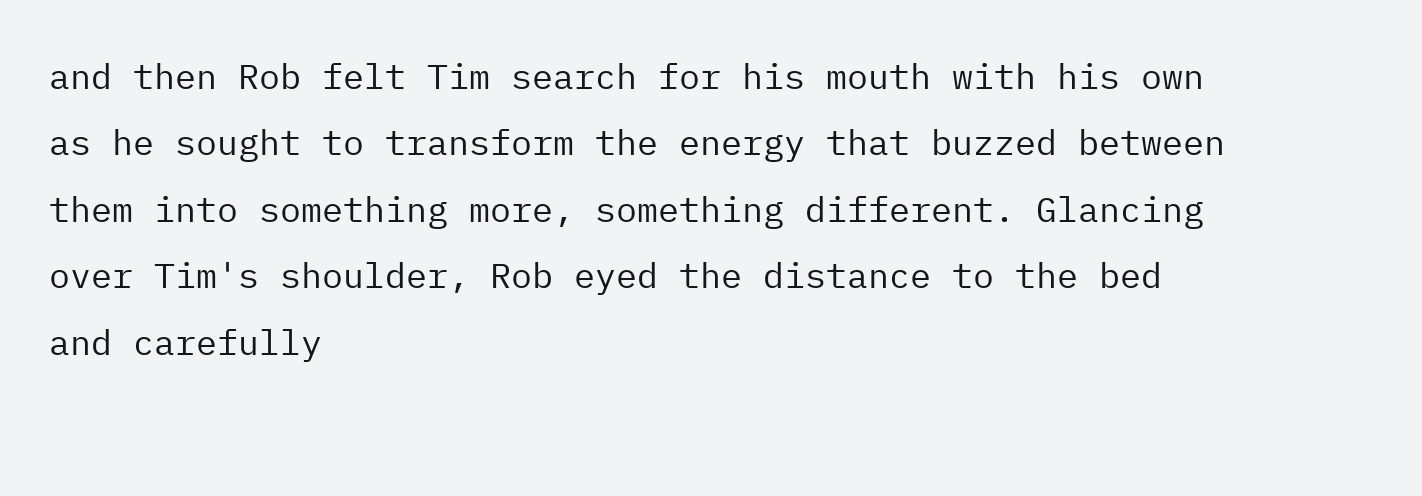and then Rob felt Tim search for his mouth with his own as he sought to transform the energy that buzzed between them into something more, something different. Glancing over Tim's shoulder, Rob eyed the distance to the bed and carefully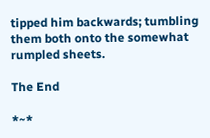tipped him backwards; tumbling them both onto the somewhat rumpled sheets.

The End

*~*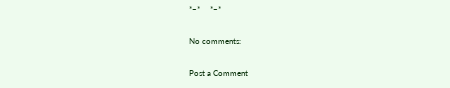*~*     *~*

No comments:

Post a Comment